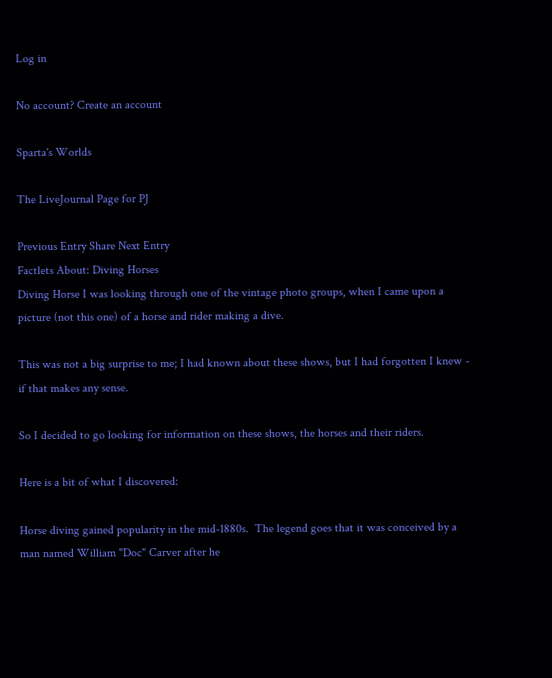Log in

No account? Create an account

Sparta's Worlds

The LiveJournal Page for PJ

Previous Entry Share Next Entry
Factlets About: Diving Horses
Diving Horse I was looking through one of the vintage photo groups, when I came upon a picture (not this one) of a horse and rider making a dive.

This was not a big surprise to me; I had known about these shows, but I had forgotten I knew - if that makes any sense.

So I decided to go looking for information on these shows, the horses and their riders.

Here is a bit of what I discovered:

Horse diving gained popularity in the mid-1880s.  The legend goes that it was conceived by a man named William "Doc" Carver after he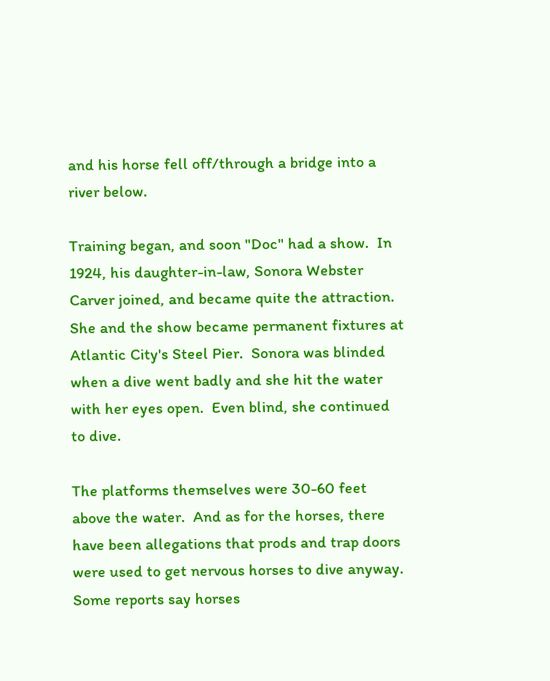and his horse fell off/through a bridge into a river below.

Training began, and soon "Doc" had a show.  In 1924, his daughter-in-law, Sonora Webster Carver joined, and became quite the attraction.  She and the show became permanent fixtures at Atlantic City's Steel Pier.  Sonora was blinded when a dive went badly and she hit the water with her eyes open.  Even blind, she continued to dive.

The platforms themselves were 30-60 feet above the water.  And as for the horses, there have been allegations that prods and trap doors were used to get nervous horses to dive anyway.  Some reports say horses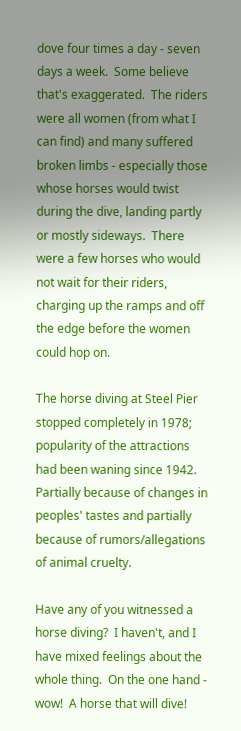dove four times a day - seven days a week.  Some believe that's exaggerated.  The riders were all women (from what I can find) and many suffered broken limbs - especially those whose horses would twist during the dive, landing partly or mostly sideways.  There were a few horses who would not wait for their riders, charging up the ramps and off the edge before the women could hop on.

The horse diving at Steel Pier stopped completely in 1978; popularity of the attractions had been waning since 1942.  Partially because of changes in peoples' tastes and partially because of rumors/allegations of animal cruelty.

Have any of you witnessed a horse diving?  I haven't, and I have mixed feelings about the whole thing.  On the one hand - wow!  A horse that will dive!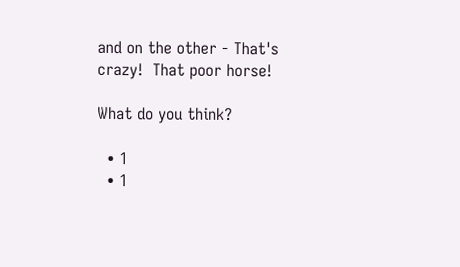and on the other - That's crazy!  That poor horse!

What do you think?

  • 1
  • 1